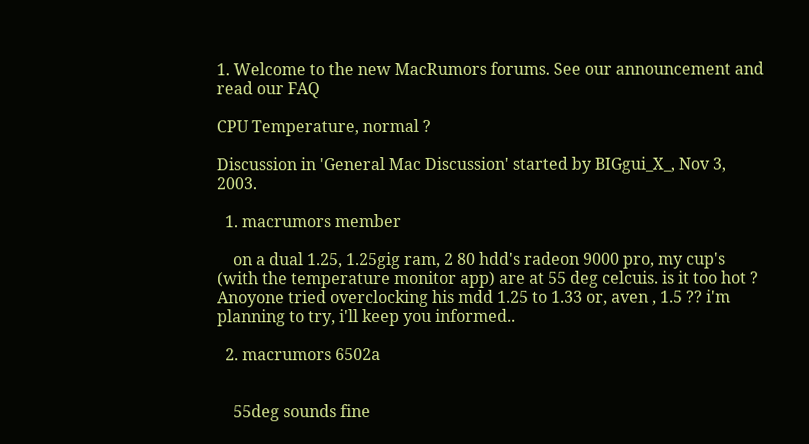1. Welcome to the new MacRumors forums. See our announcement and read our FAQ

CPU Temperature, normal ?

Discussion in 'General Mac Discussion' started by BIGgui_X_, Nov 3, 2003.

  1. macrumors member

    on a dual 1.25, 1.25gig ram, 2 80 hdd's radeon 9000 pro, my cup's (with the temperature monitor app) are at 55 deg celcuis. is it too hot ? Anoyone tried overclocking his mdd 1.25 to 1.33 or, aven , 1.5 ?? i'm planning to try, i'll keep you informed..

  2. macrumors 6502a


    55deg sounds fine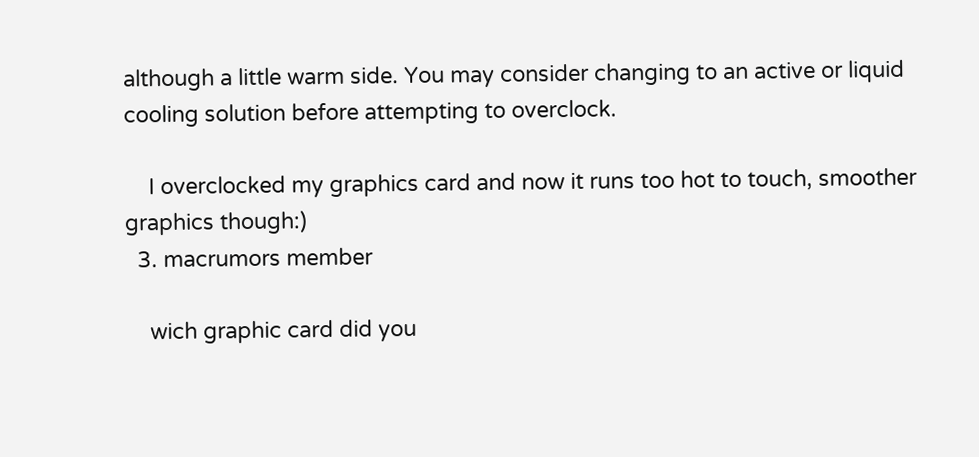although a little warm side. You may consider changing to an active or liquid cooling solution before attempting to overclock.

    I overclocked my graphics card and now it runs too hot to touch, smoother graphics though:)
  3. macrumors member

    wich graphic card did you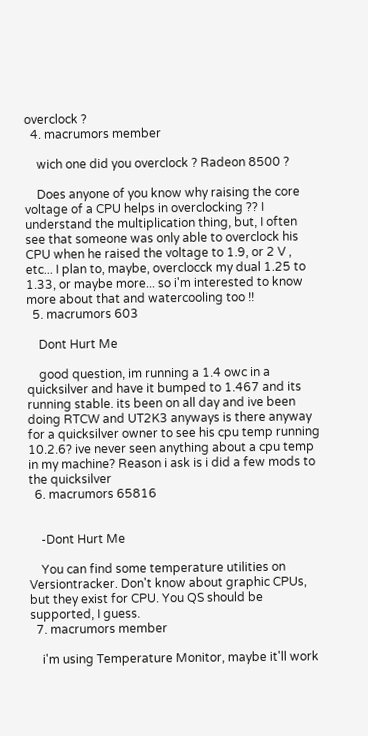overclock ?
  4. macrumors member

    wich one did you overclock ? Radeon 8500 ?

    Does anyone of you know why raising the core voltage of a CPU helps in overclocking ?? I understand the multiplication thing, but, I often see that someone was only able to overclock his CPU when he raised the voltage to 1.9, or 2 V , etc... I plan to, maybe, overclocck my dual 1.25 to 1.33, or maybe more... so i'm interested to know more about that and watercooling too !!
  5. macrumors 603

    Dont Hurt Me

    good question, im running a 1.4 owc in a quicksilver and have it bumped to 1.467 and its running stable. its been on all day and ive been doing RTCW and UT2K3 anyways is there anyway for a quicksilver owner to see his cpu temp running 10.2.6? ive never seen anything about a cpu temp in my machine? Reason i ask is i did a few mods to the quicksilver
  6. macrumors 65816


    -Dont Hurt Me

    You can find some temperature utilities on Versiontracker. Don't know about graphic CPUs, but they exist for CPU. You QS should be supported, I guess.
  7. macrumors member

    i'm using Temperature Monitor, maybe it'll work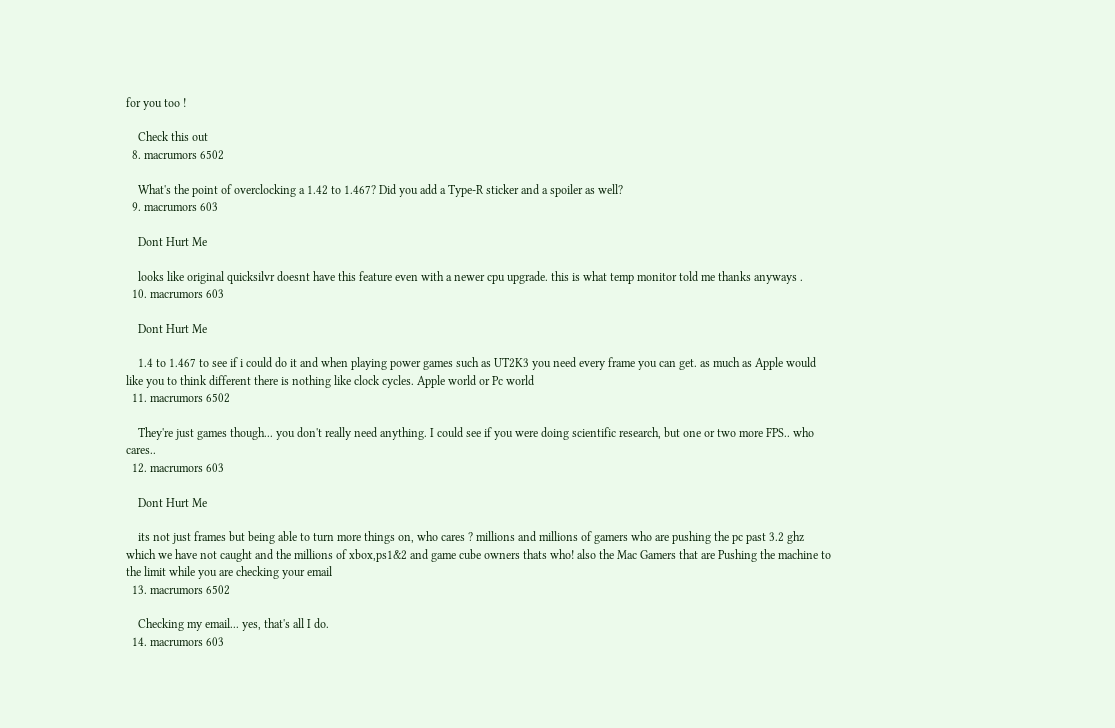for you too !

    Check this out
  8. macrumors 6502

    What's the point of overclocking a 1.42 to 1.467? Did you add a Type-R sticker and a spoiler as well?
  9. macrumors 603

    Dont Hurt Me

    looks like original quicksilvr doesnt have this feature even with a newer cpu upgrade. this is what temp monitor told me thanks anyways .
  10. macrumors 603

    Dont Hurt Me

    1.4 to 1.467 to see if i could do it and when playing power games such as UT2K3 you need every frame you can get. as much as Apple would like you to think different there is nothing like clock cycles. Apple world or Pc world
  11. macrumors 6502

    They're just games though... you don't really need anything. I could see if you were doing scientific research, but one or two more FPS.. who cares..
  12. macrumors 603

    Dont Hurt Me

    its not just frames but being able to turn more things on, who cares ? millions and millions of gamers who are pushing the pc past 3.2 ghz which we have not caught and the millions of xbox,ps1&2 and game cube owners thats who! also the Mac Gamers that are Pushing the machine to the limit while you are checking your email
  13. macrumors 6502

    Checking my email... yes, that's all I do.
  14. macrumors 603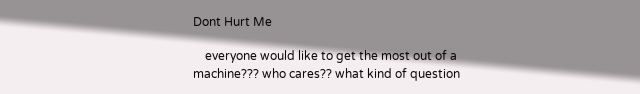Dont Hurt Me

    everyone would like to get the most out of a machine??? who cares?? what kind of question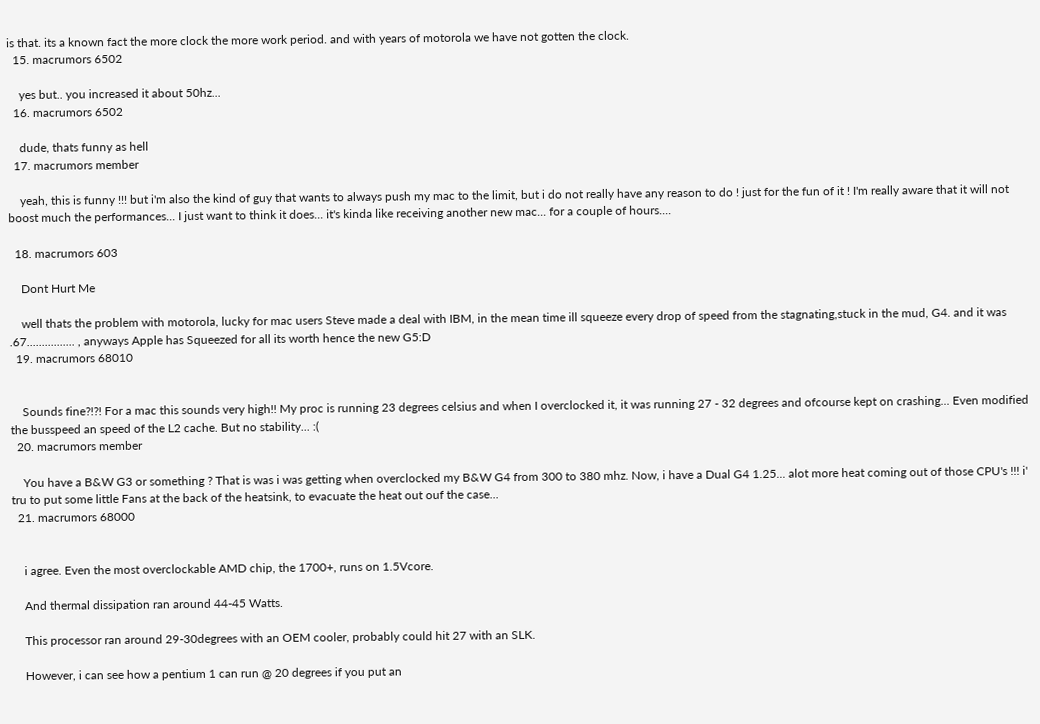is that. its a known fact the more clock the more work period. and with years of motorola we have not gotten the clock.
  15. macrumors 6502

    yes but.. you increased it about 50hz...
  16. macrumors 6502

    dude, thats funny as hell
  17. macrumors member

    yeah, this is funny !!! but i'm also the kind of guy that wants to always push my mac to the limit, but i do not really have any reason to do ! just for the fun of it ! I'm really aware that it will not boost much the performances... I just want to think it does... it's kinda like receiving another new mac... for a couple of hours....

  18. macrumors 603

    Dont Hurt Me

    well thats the problem with motorola, lucky for mac users Steve made a deal with IBM, in the mean time ill squeeze every drop of speed from the stagnating,stuck in the mud, G4. and it was .67................ , anyways Apple has Squeezed for all its worth hence the new G5:D
  19. macrumors 68010


    Sounds fine?!?! For a mac this sounds very high!! My proc is running 23 degrees celsius and when I overclocked it, it was running 27 - 32 degrees and ofcourse kept on crashing... Even modified the busspeed an speed of the L2 cache. But no stability... :(
  20. macrumors member

    You have a B&W G3 or something ? That is was i was getting when overclocked my B&W G4 from 300 to 380 mhz. Now, i have a Dual G4 1.25... alot more heat coming out of those CPU's !!! i' tru to put some little Fans at the back of the heatsink, to evacuate the heat out ouf the case...
  21. macrumors 68000


    i agree. Even the most overclockable AMD chip, the 1700+, runs on 1.5Vcore.

    And thermal dissipation ran around 44-45 Watts.

    This processor ran around 29-30degrees with an OEM cooler, probably could hit 27 with an SLK.

    However, i can see how a pentium 1 can run @ 20 degrees if you put an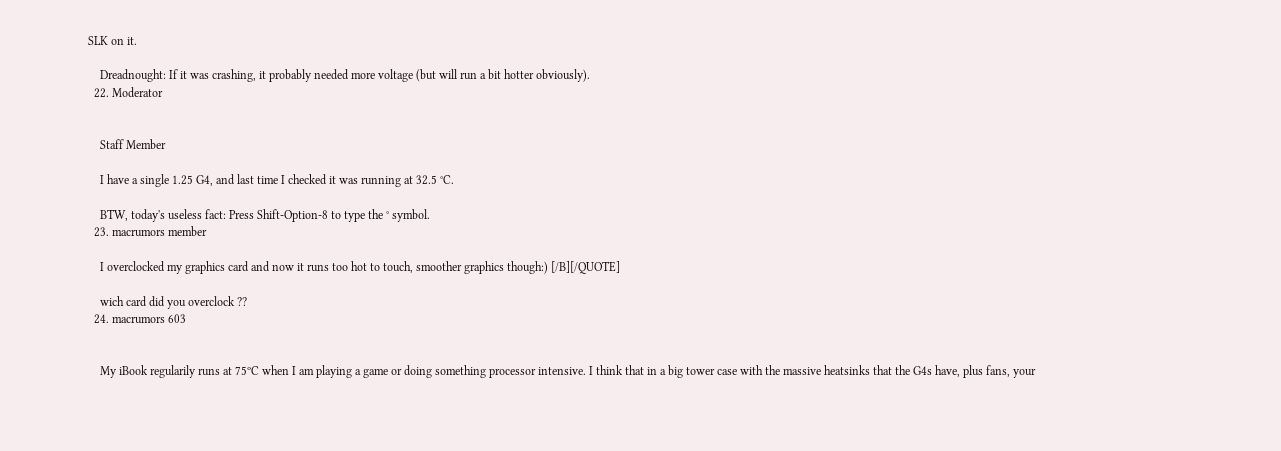SLK on it.

    Dreadnought: If it was crashing, it probably needed more voltage (but will run a bit hotter obviously).
  22. Moderator


    Staff Member

    I have a single 1.25 G4, and last time I checked it was running at 32.5 °C.

    BTW, today's useless fact: Press Shift-Option-8 to type the ° symbol.
  23. macrumors member

    I overclocked my graphics card and now it runs too hot to touch, smoother graphics though:) [/B][/QUOTE]

    wich card did you overclock ??
  24. macrumors 603


    My iBook regularily runs at 75ºC when I am playing a game or doing something processor intensive. I think that in a big tower case with the massive heatsinks that the G4s have, plus fans, your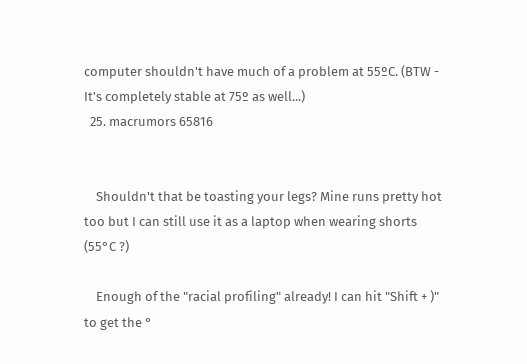computer shouldn't have much of a problem at 55ºC. (BTW - It's completely stable at 75º as well...)
  25. macrumors 65816


    Shouldn't that be toasting your legs? Mine runs pretty hot too but I can still use it as a laptop when wearing shorts (55°C ?)

    Enough of the "racial profiling" already! I can hit "Shift + )" to get the °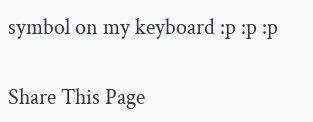symbol on my keyboard :p :p :p

Share This Page